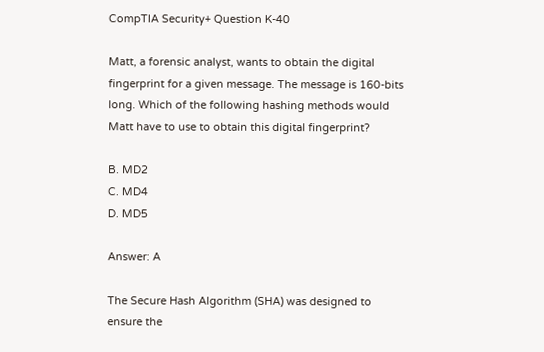CompTIA Security+ Question K-40

Matt, a forensic analyst, wants to obtain the digital fingerprint for a given message. The message is 160-bits long. Which of the following hashing methods would Matt have to use to obtain this digital fingerprint?

B. MD2
C. MD4
D. MD5

Answer: A

The Secure Hash Algorithm (SHA) was designed to ensure the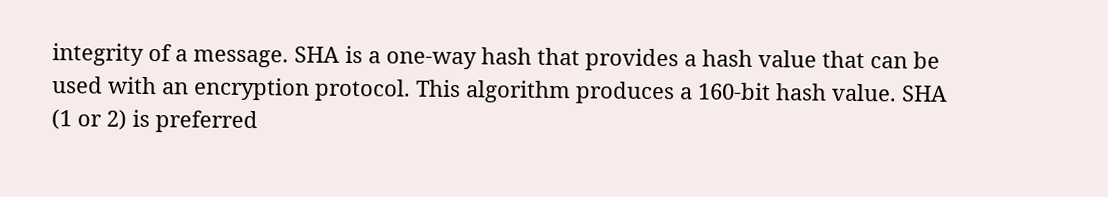integrity of a message. SHA is a one-way hash that provides a hash value that can be used with an encryption protocol. This algorithm produces a 160-bit hash value. SHA (1 or 2) is preferred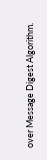over Message Digest Algorithm.